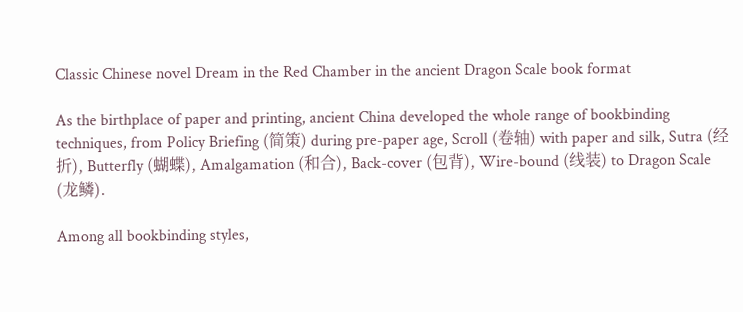Classic Chinese novel Dream in the Red Chamber in the ancient Dragon Scale book format

As the birthplace of paper and printing, ancient China developed the whole range of bookbinding techniques, from Policy Briefing (简策) during pre-paper age, Scroll (卷轴) with paper and silk, Sutra (经折), Butterfly (蝴蝶), Amalgamation (和合), Back-cover (包背), Wire-bound (线装) to Dragon Scale (龙鳞).

Among all bookbinding styles,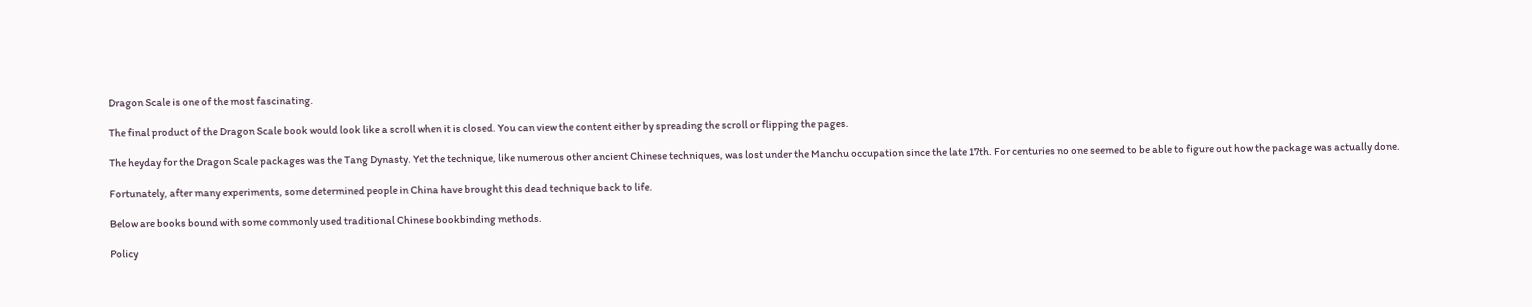Dragon Scale is one of the most fascinating.

The final product of the Dragon Scale book would look like a scroll when it is closed. You can view the content either by spreading the scroll or flipping the pages.

The heyday for the Dragon Scale packages was the Tang Dynasty. Yet the technique, like numerous other ancient Chinese techniques, was lost under the Manchu occupation since the late 17th. For centuries no one seemed to be able to figure out how the package was actually done.

Fortunately, after many experiments, some determined people in China have brought this dead technique back to life.

Below are books bound with some commonly used traditional Chinese bookbinding methods.

Policy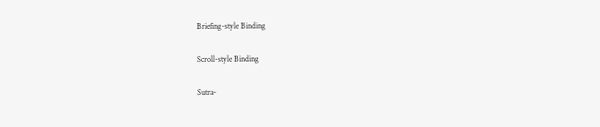Briefing-style Binding

Scroll-style Binding

Sutra-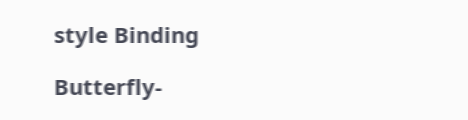style Binding

Butterfly-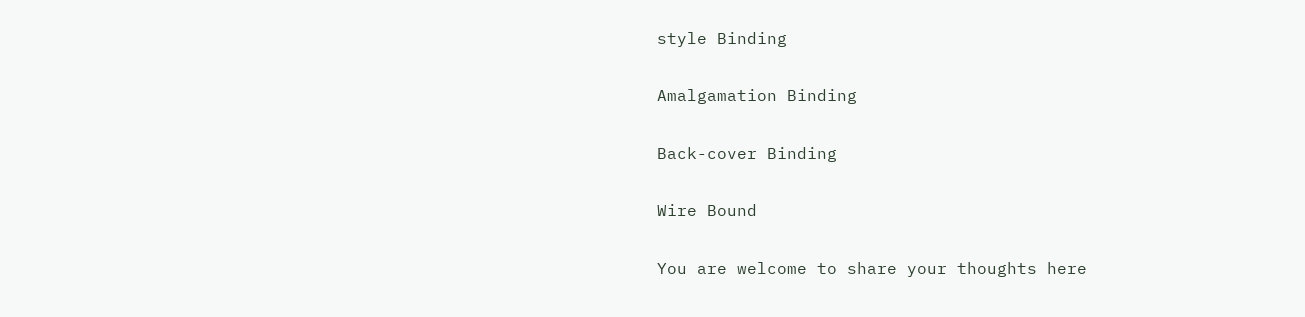style Binding

Amalgamation Binding

Back-cover Binding

Wire Bound

You are welcome to share your thoughts here